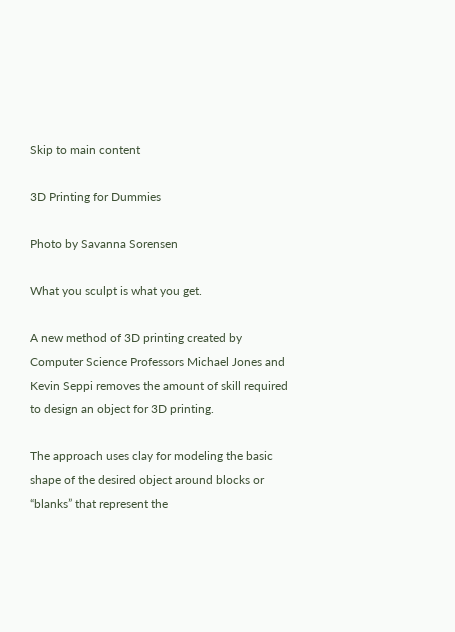Skip to main content

3D Printing for Dummies

Photo by Savanna Sorensen

What you sculpt is what you get.

A new method of 3D printing created by Computer Science Professors Michael Jones and Kevin Seppi removes the amount of skill required to design an object for 3D printing.

The approach uses clay for modeling the basic shape of the desired object around blocks or “blanks” that represent the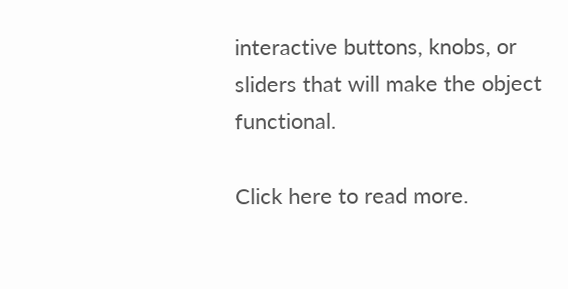interactive buttons, knobs, or sliders that will make the object functional.

Click here to read more.